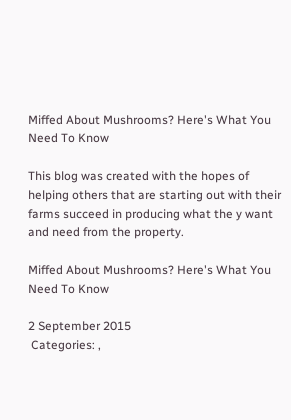Miffed About Mushrooms? Here's What You Need To Know

This blog was created with the hopes of helping others that are starting out with their farms succeed in producing what the y want and need from the property.

Miffed About Mushrooms? Here's What You Need To Know

2 September 2015
 Categories: ,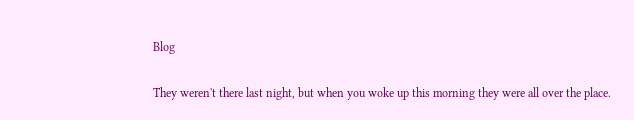Blog

They weren't there last night, but when you woke up this morning they were all over the place.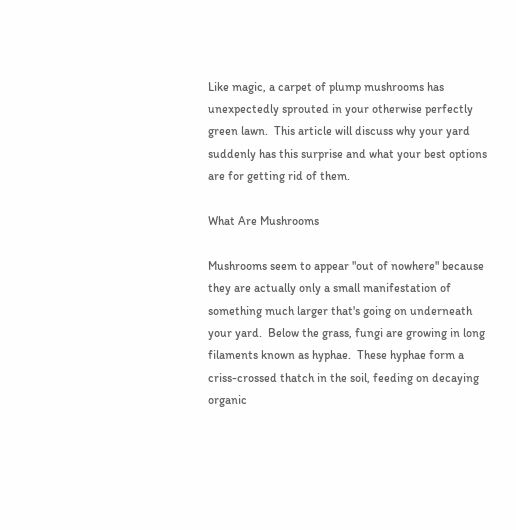Like magic, a carpet of plump mushrooms has unexpectedly sprouted in your otherwise perfectly green lawn.  This article will discuss why your yard suddenly has this surprise and what your best options are for getting rid of them.

What Are Mushrooms

Mushrooms seem to appear "out of nowhere" because they are actually only a small manifestation of something much larger that's going on underneath your yard.  Below the grass, fungi are growing in long filaments known as hyphae.  These hyphae form a criss-crossed thatch in the soil, feeding on decaying organic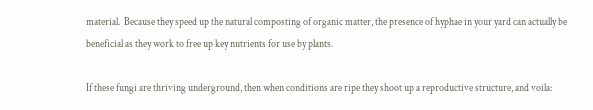material.  Because they speed up the natural composting of organic matter, the presence of hyphae in your yard can actually be beneficial as they work to free up key nutrients for use by plants.

If these fungi are thriving underground, then when conditions are ripe they shoot up a reproductive structure, and voila: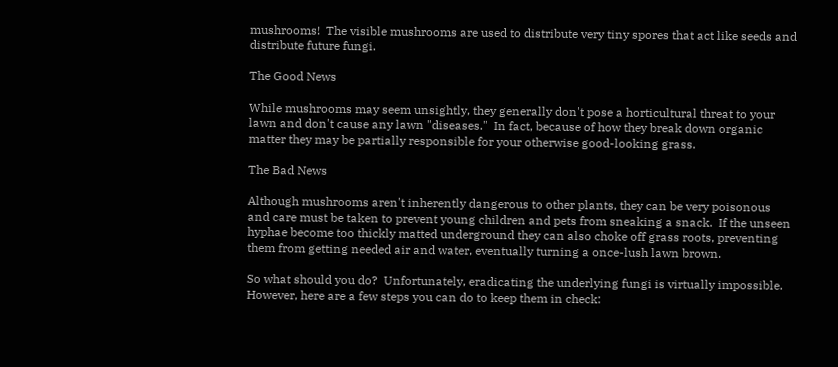mushrooms!  The visible mushrooms are used to distribute very tiny spores that act like seeds and distribute future fungi.

The Good News

While mushrooms may seem unsightly, they generally don't pose a horticultural threat to your lawn and don't cause any lawn "diseases."  In fact, because of how they break down organic matter they may be partially responsible for your otherwise good-looking grass.

The Bad News

Although mushrooms aren't inherently dangerous to other plants, they can be very poisonous and care must be taken to prevent young children and pets from sneaking a snack.  If the unseen hyphae become too thickly matted underground they can also choke off grass roots, preventing them from getting needed air and water, eventually turning a once-lush lawn brown.

So what should you do?  Unfortunately, eradicating the underlying fungi is virtually impossible.  However, here are a few steps you can do to keep them in check: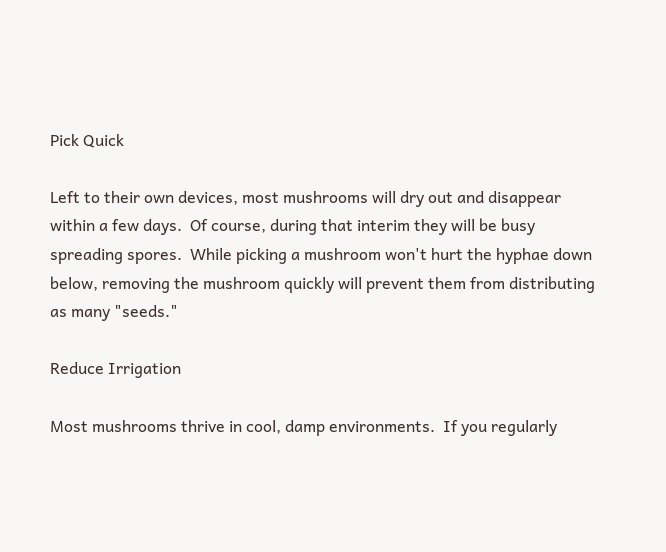Pick Quick

Left to their own devices, most mushrooms will dry out and disappear within a few days.  Of course, during that interim they will be busy spreading spores.  While picking a mushroom won't hurt the hyphae down below, removing the mushroom quickly will prevent them from distributing as many "seeds."

Reduce Irrigation

Most mushrooms thrive in cool, damp environments.  If you regularly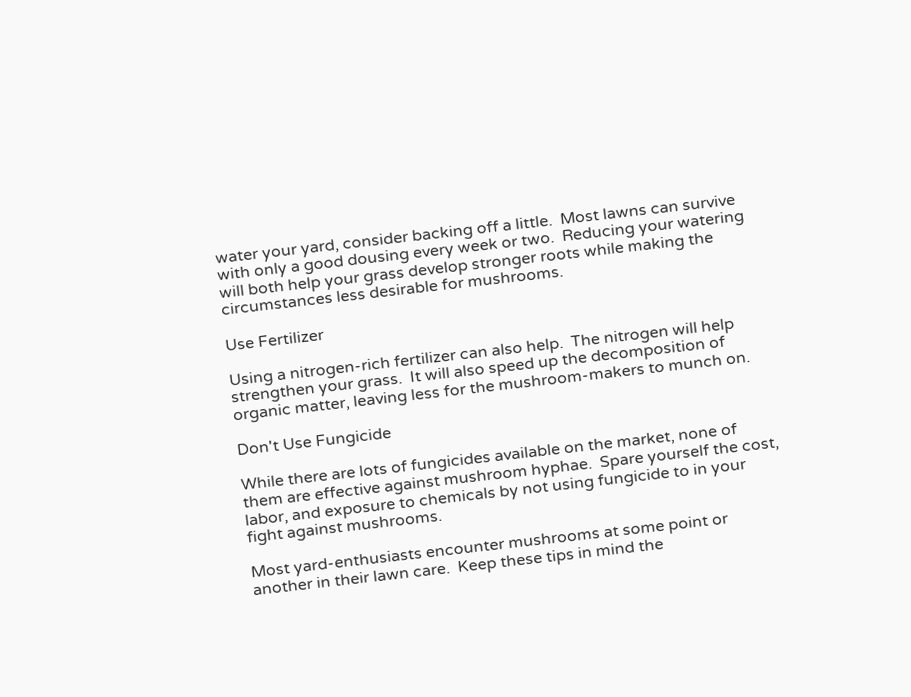water your yard, consider backing off a little.  Most lawns can survive with only a good dousing every week or two.  Reducing your watering will both help your grass develop stronger roots while making the circumstances less desirable for mushrooms.

Use Fertilizer

Using a nitrogen-rich fertilizer can also help.  The nitrogen will help strengthen your grass.  It will also speed up the decomposition of organic matter, leaving less for the mushroom-makers to munch on.

Don't Use Fungicide

While there are lots of fungicides available on the market, none of them are effective against mushroom hyphae.  Spare yourself the cost, labor, and exposure to chemicals by not using fungicide to in your fight against mushrooms.

Most yard-enthusiasts encounter mushrooms at some point or another in their lawn care.  Keep these tips in mind the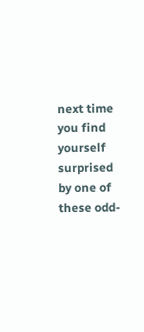next time you find yourself surprised by one of these odd-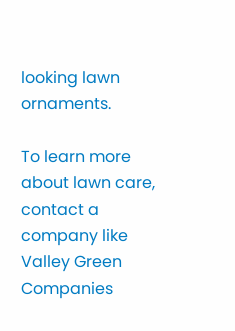looking lawn ornaments.

To learn more about lawn care, contact a company like Valley Green Companies